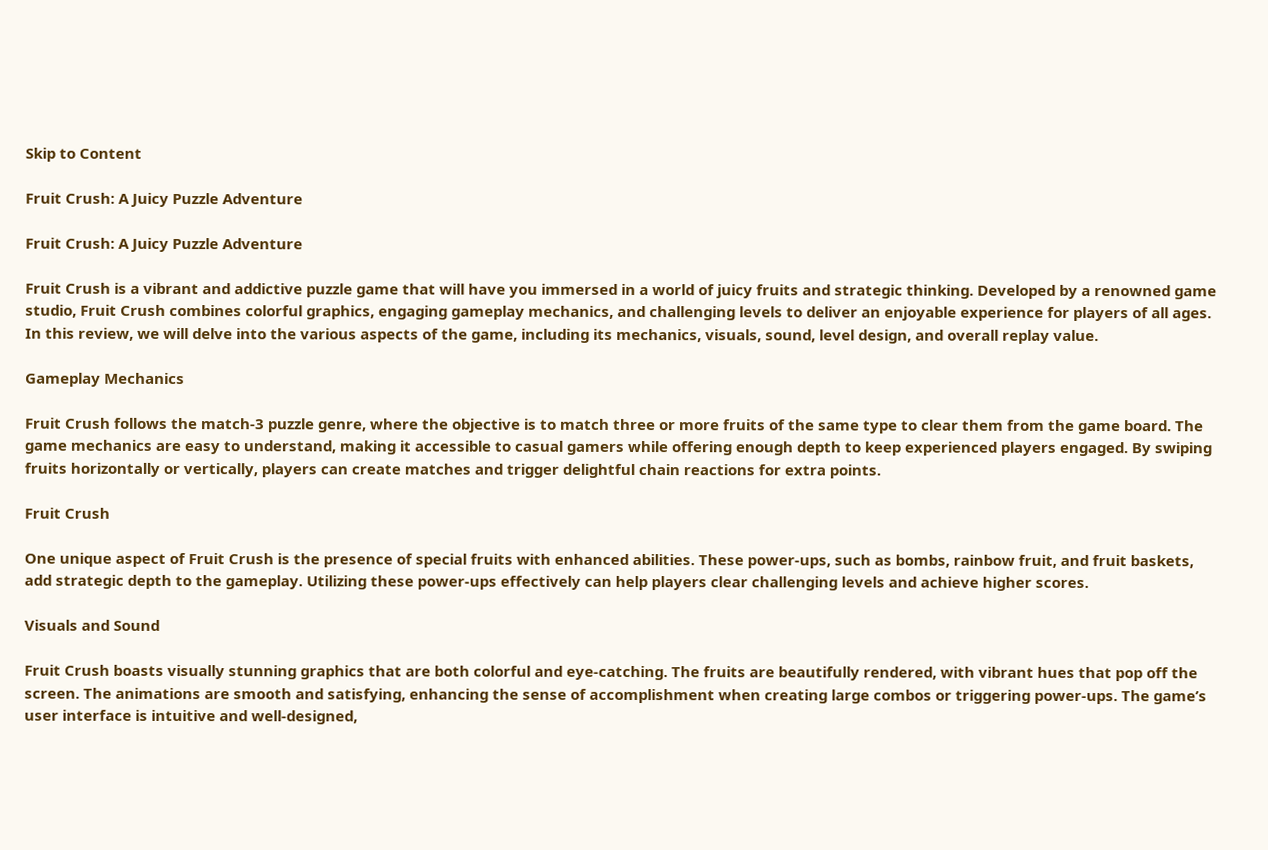Skip to Content

Fruit Crush: A Juicy Puzzle Adventure

Fruit Crush: A Juicy Puzzle Adventure

Fruit Crush is a vibrant and addictive puzzle game that will have you immersed in a world of juicy fruits and strategic thinking. Developed by a renowned game studio, Fruit Crush combines colorful graphics, engaging gameplay mechanics, and challenging levels to deliver an enjoyable experience for players of all ages. In this review, we will delve into the various aspects of the game, including its mechanics, visuals, sound, level design, and overall replay value.

Gameplay Mechanics

Fruit Crush follows the match-3 puzzle genre, where the objective is to match three or more fruits of the same type to clear them from the game board. The game mechanics are easy to understand, making it accessible to casual gamers while offering enough depth to keep experienced players engaged. By swiping fruits horizontally or vertically, players can create matches and trigger delightful chain reactions for extra points.

Fruit Crush

One unique aspect of Fruit Crush is the presence of special fruits with enhanced abilities. These power-ups, such as bombs, rainbow fruit, and fruit baskets, add strategic depth to the gameplay. Utilizing these power-ups effectively can help players clear challenging levels and achieve higher scores.

Visuals and Sound

Fruit Crush boasts visually stunning graphics that are both colorful and eye-catching. The fruits are beautifully rendered, with vibrant hues that pop off the screen. The animations are smooth and satisfying, enhancing the sense of accomplishment when creating large combos or triggering power-ups. The game’s user interface is intuitive and well-designed,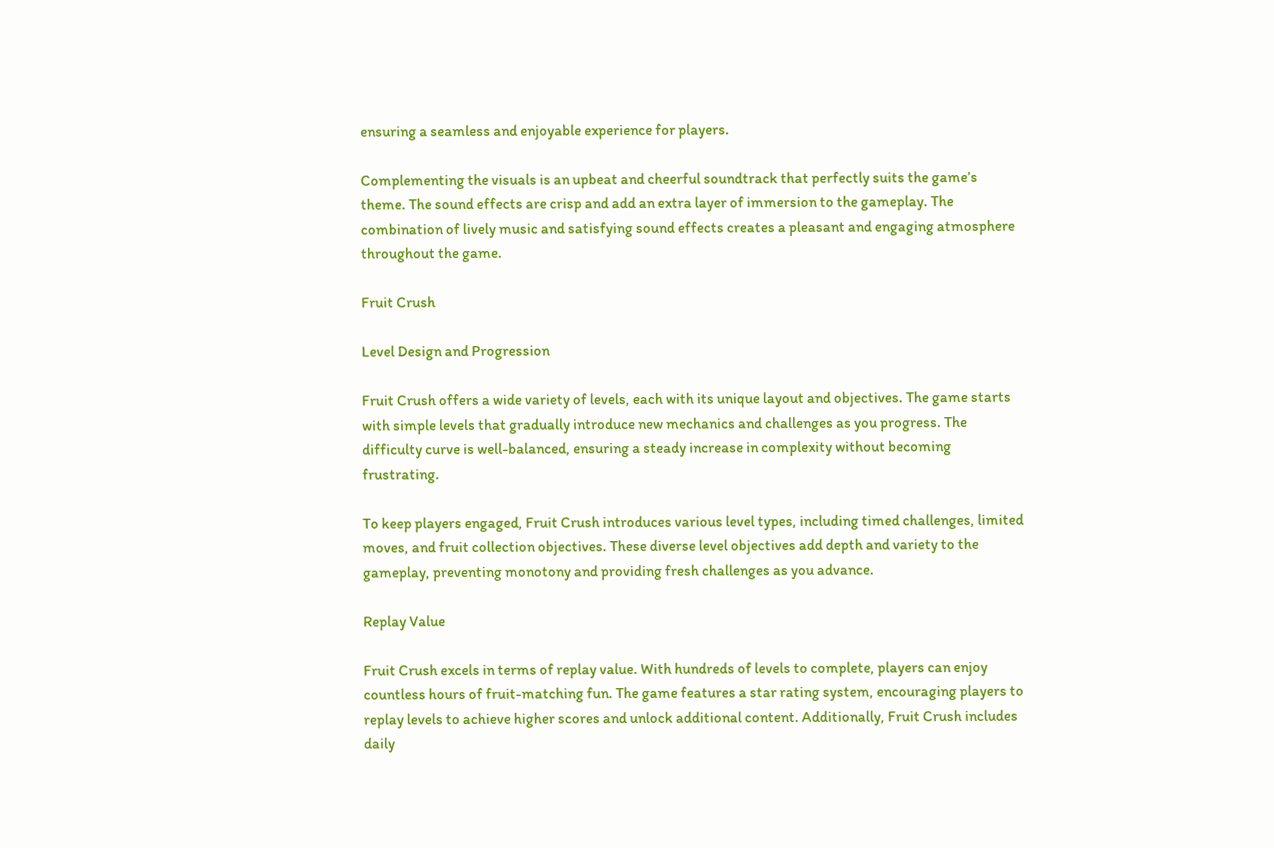ensuring a seamless and enjoyable experience for players.

Complementing the visuals is an upbeat and cheerful soundtrack that perfectly suits the game’s theme. The sound effects are crisp and add an extra layer of immersion to the gameplay. The combination of lively music and satisfying sound effects creates a pleasant and engaging atmosphere throughout the game.

Fruit Crush

Level Design and Progression

Fruit Crush offers a wide variety of levels, each with its unique layout and objectives. The game starts with simple levels that gradually introduce new mechanics and challenges as you progress. The difficulty curve is well-balanced, ensuring a steady increase in complexity without becoming frustrating.

To keep players engaged, Fruit Crush introduces various level types, including timed challenges, limited moves, and fruit collection objectives. These diverse level objectives add depth and variety to the gameplay, preventing monotony and providing fresh challenges as you advance.

Replay Value

Fruit Crush excels in terms of replay value. With hundreds of levels to complete, players can enjoy countless hours of fruit-matching fun. The game features a star rating system, encouraging players to replay levels to achieve higher scores and unlock additional content. Additionally, Fruit Crush includes daily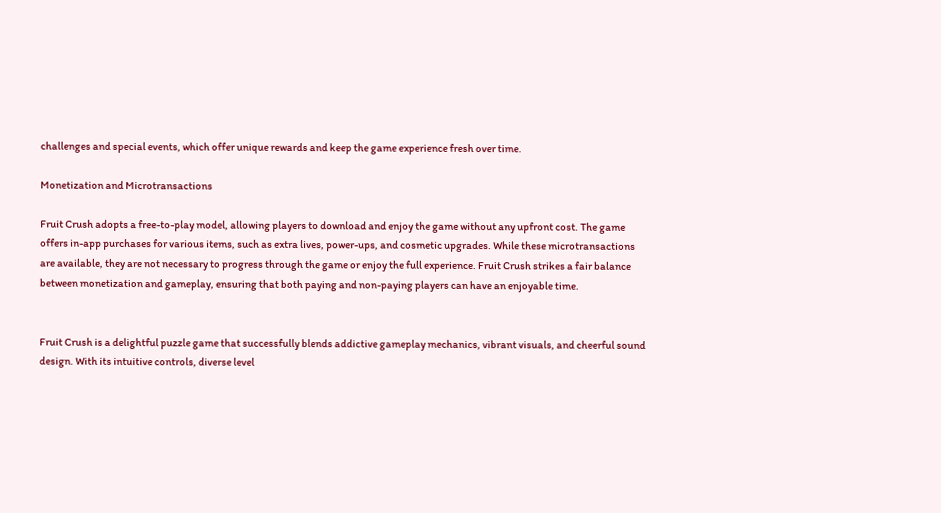challenges and special events, which offer unique rewards and keep the game experience fresh over time.

Monetization and Microtransactions

Fruit Crush adopts a free-to-play model, allowing players to download and enjoy the game without any upfront cost. The game offers in-app purchases for various items, such as extra lives, power-ups, and cosmetic upgrades. While these microtransactions are available, they are not necessary to progress through the game or enjoy the full experience. Fruit Crush strikes a fair balance between monetization and gameplay, ensuring that both paying and non-paying players can have an enjoyable time.


Fruit Crush is a delightful puzzle game that successfully blends addictive gameplay mechanics, vibrant visuals, and cheerful sound design. With its intuitive controls, diverse level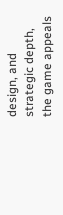design, and strategic depth, the game appeals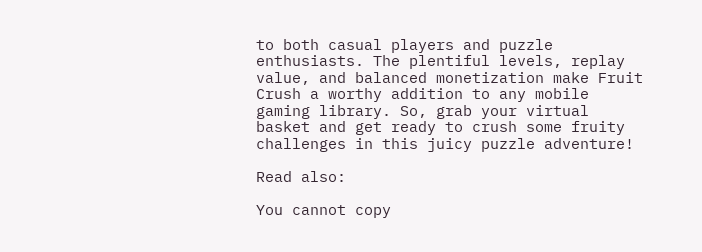to both casual players and puzzle enthusiasts. The plentiful levels, replay value, and balanced monetization make Fruit Crush a worthy addition to any mobile gaming library. So, grab your virtual basket and get ready to crush some fruity challenges in this juicy puzzle adventure!

Read also:

You cannot copy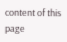content of this page